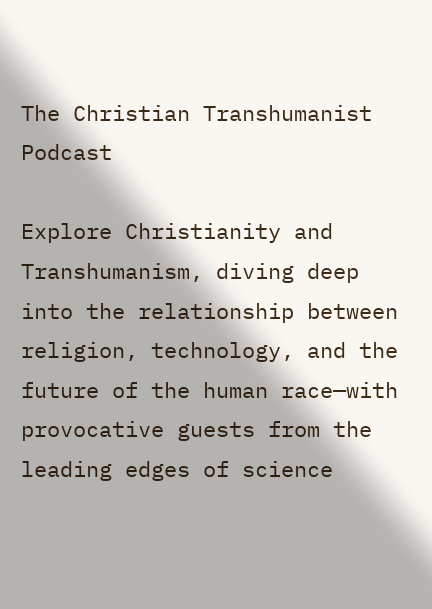The Christian Transhumanist Podcast

Explore Christianity and Transhumanism, diving deep into the relationship between religion, technology, and the future of the human race—with provocative guests from the leading edges of science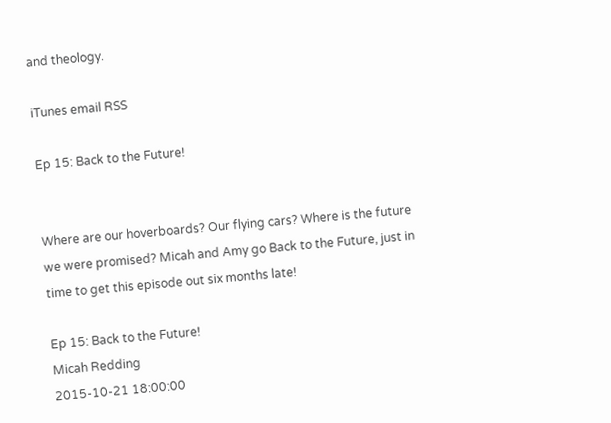and theology.

iTunes email RSS

Ep 15: Back to the Future!


Where are our hoverboards? Our flying cars? Where is the future we were promised? Micah and Amy go Back to the Future, just in time to get this episode out six months late!

Ep 15: Back to the Future!
Micah Redding
2015-10-21 18:00:00